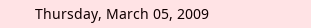Thursday, March 05, 2009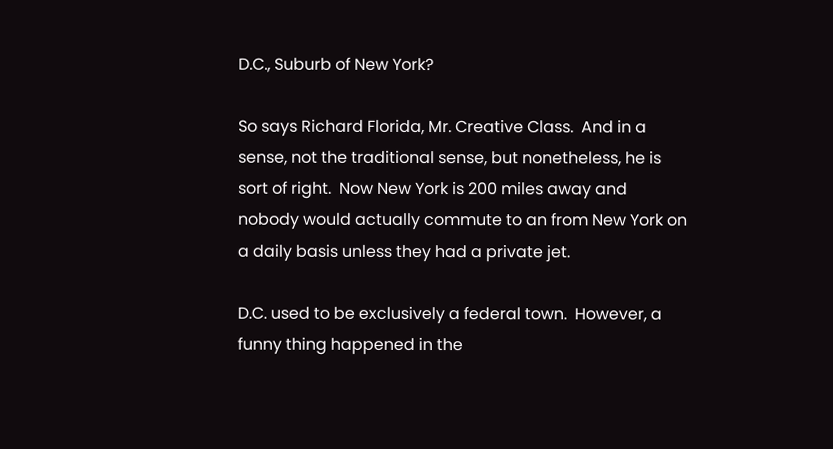D.C., Suburb of New York?

So says Richard Florida, Mr. Creative Class.  And in a sense, not the traditional sense, but nonetheless, he is sort of right.  Now New York is 200 miles away and nobody would actually commute to an from New York on a daily basis unless they had a private jet.

D.C. used to be exclusively a federal town.  However, a funny thing happened in the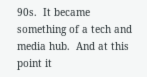90s.  It became something of a tech and media hub.  And at this point it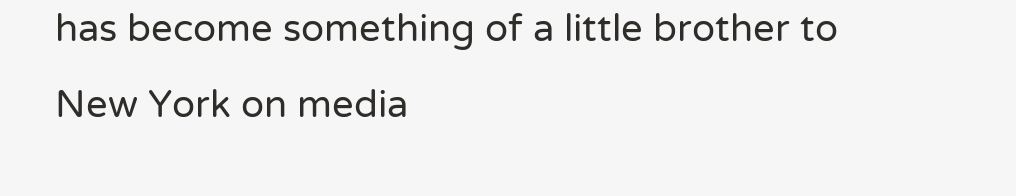has become something of a little brother to New York on media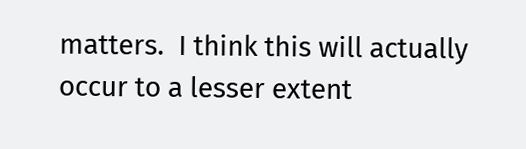matters.  I think this will actually occur to a lesser extent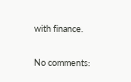with finance.

No comments: